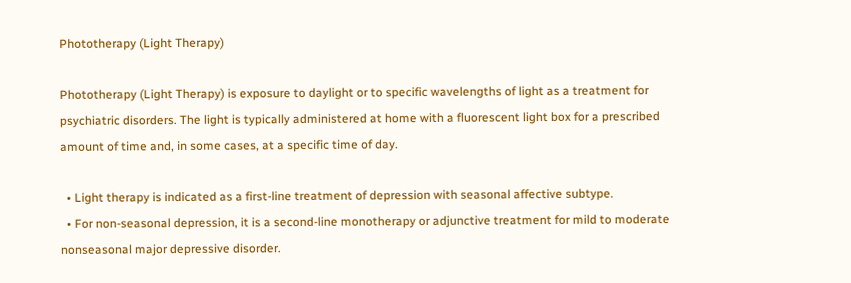Phototherapy (Light Therapy)

Phototherapy (Light Therapy) is exposure to daylight or to specific wavelengths of light as a treatment for psychiatric disorders. The light is typically administered at home with a fluorescent light box for a prescribed amount of time and, in some cases, at a specific time of day.

  • Light therapy is indicated as a first-line treatment of depression with seasonal affective subtype.
  • For non-seasonal depression, it is a second-line monotherapy or adjunctive treatment for mild to moderate nonseasonal major depressive disorder.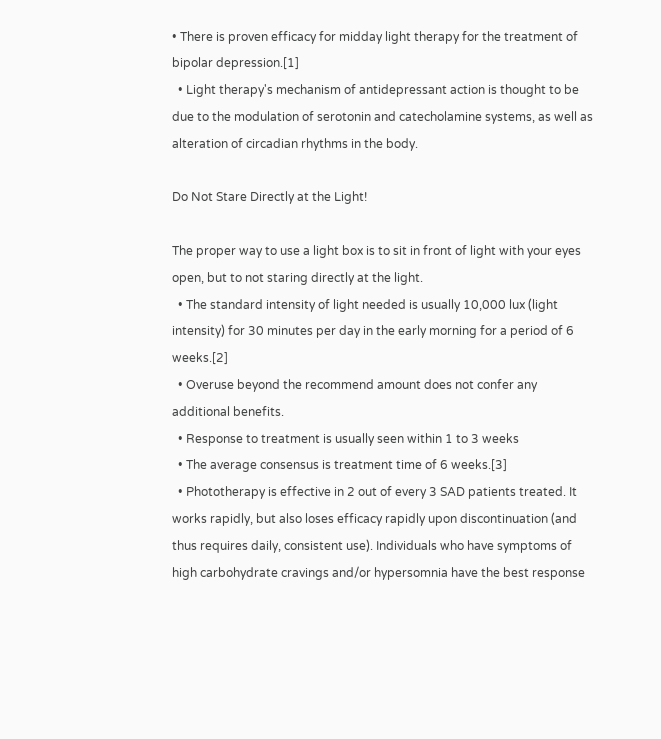• There is proven efficacy for midday light therapy for the treatment of bipolar depression.[1]
  • Light therapy's mechanism of antidepressant action is thought to be due to the modulation of serotonin and catecholamine systems, as well as alteration of circadian rhythms in the body.

Do Not Stare Directly at the Light!

The proper way to use a light box is to sit in front of light with your eyes open, but to not staring directly at the light.
  • The standard intensity of light needed is usually 10,000 lux (light intensity) for 30 minutes per day in the early morning for a period of 6 weeks.[2]
  • Overuse beyond the recommend amount does not confer any additional benefits.
  • Response to treatment is usually seen within 1 to 3 weeks
  • The average consensus is treatment time of 6 weeks.[3]
  • Phototherapy is effective in 2 out of every 3 SAD patients treated. It works rapidly, but also loses efficacy rapidly upon discontinuation (and thus requires daily, consistent use). Individuals who have symptoms of high carbohydrate cravings and/or hypersomnia have the best response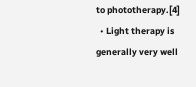to phototherapy.[4]
  • Light therapy is generally very well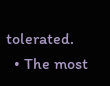tolerated.
  • The most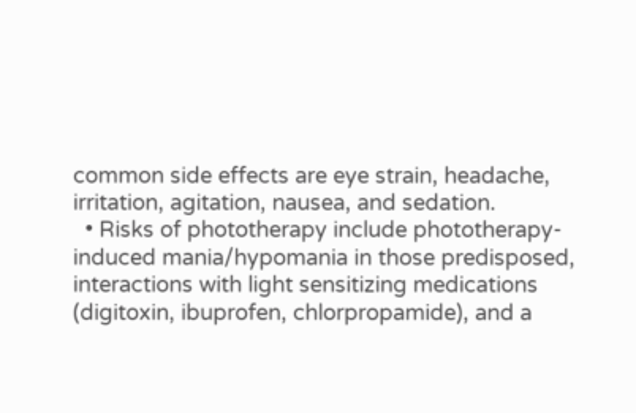common side effects are eye strain, headache, irritation, agitation, nausea, and sedation.
  • Risks of phototherapy include phototherapy-induced mania/hypomania in those predisposed, interactions with light sensitizing medications (digitoxin, ibuprofen, chlorpropamide), and a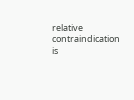relative contraindication is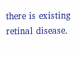there is existing retinal disease.